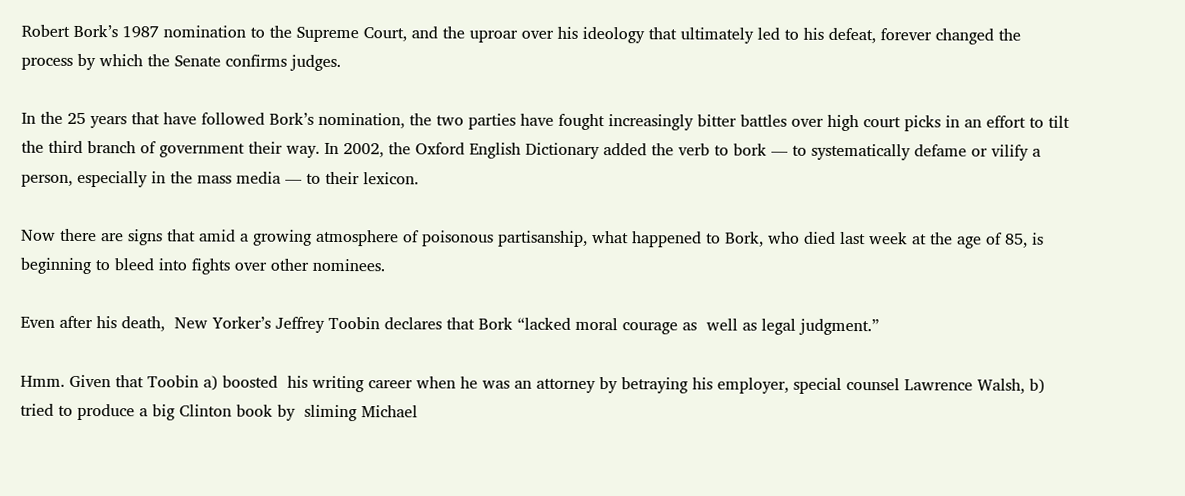Robert Bork’s 1987 nomination to the Supreme Court, and the uproar over his ideology that ultimately led to his defeat, forever changed the process by which the Senate confirms judges.

In the 25 years that have followed Bork’s nomination, the two parties have fought increasingly bitter battles over high court picks in an effort to tilt the third branch of government their way. In 2002, the Oxford English Dictionary added the verb to bork — to systematically defame or vilify a person, especially in the mass media — to their lexicon.

Now there are signs that amid a growing atmosphere of poisonous partisanship, what happened to Bork, who died last week at the age of 85, is beginning to bleed into fights over other nominees.

Even after his death,  New Yorker’s Jeffrey Toobin declares that Bork “lacked moral courage as  well as legal judgment.”

Hmm. Given that Toobin a) boosted  his writing career when he was an attorney by betraying his employer, special counsel Lawrence Walsh, b) tried to produce a big Clinton book by  sliming Michael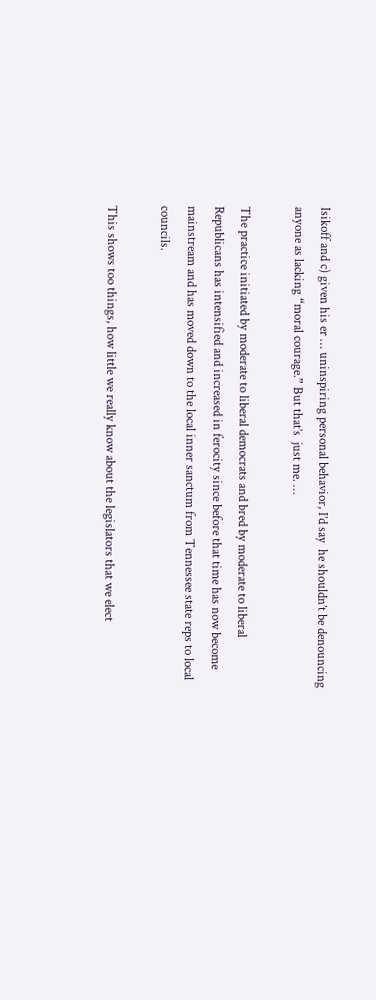Isikoff and c) given his er … uninspiring personal behavior, I’d say  he shouldn’t be denouncing anyone as lacking “moral courage.” But that’s  just me. …

The practice initiated by moderate to liberal democrats and bred by moderate to liberal Republicans has intensified and increased in ferocity since before that time has now become mainstream and has moved down to the local inner sanctum from Tennessee state reps to local councils.

This shows too things, how little we really know about the legislators that we elect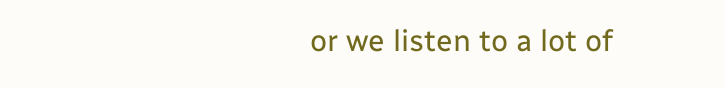or we listen to a lot of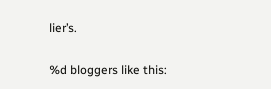lier’s.

%d bloggers like this: